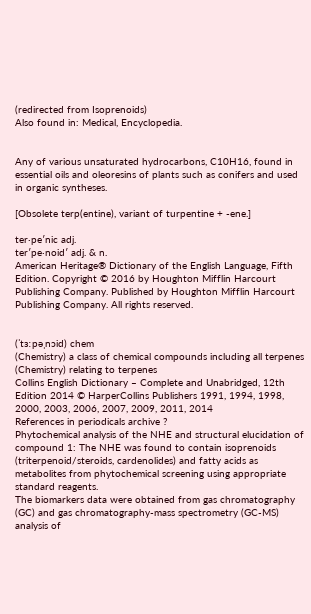(redirected from Isoprenoids)
Also found in: Medical, Encyclopedia.


Any of various unsaturated hydrocarbons, C10H16, found in essential oils and oleoresins of plants such as conifers and used in organic syntheses.

[Obsolete terp(entine), variant of turpentine + -ene.]

ter·pe′nic adj.
ter′pe·noid′ adj. & n.
American Heritage® Dictionary of the English Language, Fifth Edition. Copyright © 2016 by Houghton Mifflin Harcourt Publishing Company. Published by Houghton Mifflin Harcourt Publishing Company. All rights reserved.


(ˈtɜːpəˌnɔid) chem
(Chemistry) a class of chemical compounds including all terpenes
(Chemistry) relating to terpenes
Collins English Dictionary – Complete and Unabridged, 12th Edition 2014 © HarperCollins Publishers 1991, 1994, 1998, 2000, 2003, 2006, 2007, 2009, 2011, 2014
References in periodicals archive ?
Phytochemical analysis of the NHE and structural elucidation of compound 1: The NHE was found to contain isoprenoids (triterpenoid/steroids, cardenolides) and fatty acids as metabolites from phytochemical screening using appropriate standard reagents.
The biomarkers data were obtained from gas chromatography (GC) and gas chromatography-mass spectrometry (GC-MS) analysis of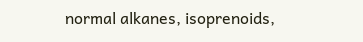normal alkanes, isoprenoids,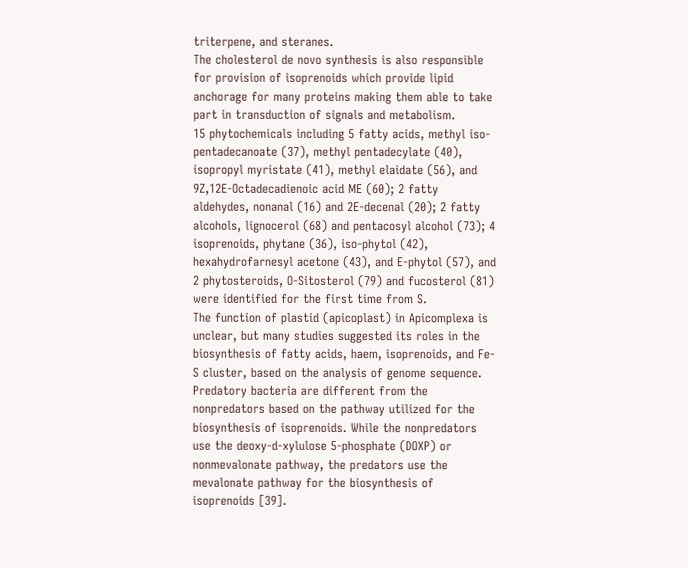triterpene, and steranes.
The cholesterol de novo synthesis is also responsible for provision of isoprenoids which provide lipid anchorage for many proteins making them able to take part in transduction of signals and metabolism.
15 phytochemicals including 5 fatty acids, methyl iso-pentadecanoate (37), methyl pentadecylate (40), isopropyl myristate (41), methyl elaidate (56), and 9Z,12E-Octadecadienoic acid ME (60); 2 fatty aldehydes, nonanal (16) and 2E-decenal (20); 2 fatty alcohols, lignocerol (68) and pentacosyl alcohol (73); 4 isoprenoids, phytane (36), iso-phytol (42), hexahydrofarnesyl acetone (43), and E-phytol (57), and 2 phytosteroids, O-Sitosterol (79) and fucosterol (81) were identified for the first time from S.
The function of plastid (apicoplast) in Apicomplexa is unclear, but many studies suggested its roles in the biosynthesis of fatty acids, haem, isoprenoids, and Fe-S cluster, based on the analysis of genome sequence.
Predatory bacteria are different from the nonpredators based on the pathway utilized for the biosynthesis of isoprenoids. While the nonpredators use the deoxy-d-xylulose 5-phosphate (DOXP) or nonmevalonate pathway, the predators use the mevalonate pathway for the biosynthesis of isoprenoids [39].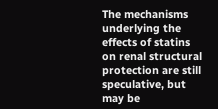The mechanisms underlying the effects of statins on renal structural protection are still speculative, but may be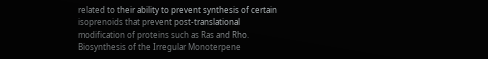related to their ability to prevent synthesis of certain isoprenoids that prevent post-translational modification of proteins such as Ras and Rho.
Biosynthesis of the Irregular Monoterpene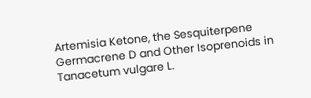Artemisia Ketone, the Sesquiterpene Germacrene D and Other Isoprenoids in Tanacetum vulgare L.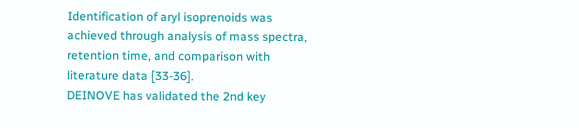Identification of aryl isoprenoids was achieved through analysis of mass spectra, retention time, and comparison with literature data [33-36].
DEINOVE has validated the 2nd key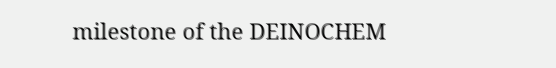milestone of the DEINOCHEM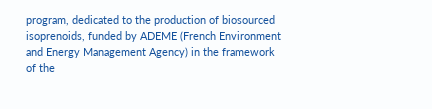program, dedicated to the production of biosourced isoprenoids, funded by ADEME (French Environment and Energy Management Agency) in the framework of the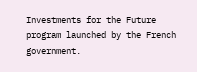Investments for the Future program launched by the French government.